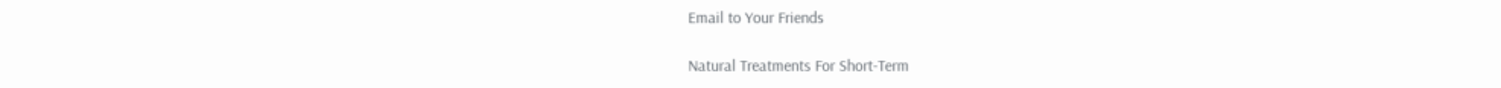Email to Your Friends

Natural Treatments For Short-Term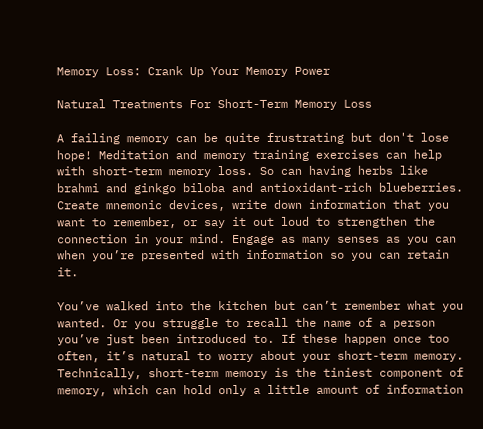Memory Loss: Crank Up Your Memory Power

Natural Treatments For Short-Term Memory Loss

A failing memory can be quite frustrating but don't lose hope! Meditation and memory training exercises can help with short-term memory loss. So can having herbs like brahmi and ginkgo biloba and antioxidant-rich blueberries. Create mnemonic devices, write down information that you want to remember, or say it out loud to strengthen the connection in your mind. Engage as many senses as you can when you’re presented with information so you can retain it.

You’ve walked into the kitchen but can’t remember what you wanted. Or you struggle to recall the name of a person you’ve just been introduced to. If these happen once too often, it’s natural to worry about your short-term memory. Technically, short-term memory is the tiniest component of memory, which can hold only a little amount of information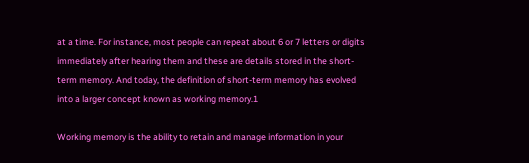at a time. For instance, most people can repeat about 6 or 7 letters or digits immediately after hearing them and these are details stored in the short-term memory. And today, the definition of short-term memory has evolved into a larger concept known as working memory.1

Working memory is the ability to retain and manage information in your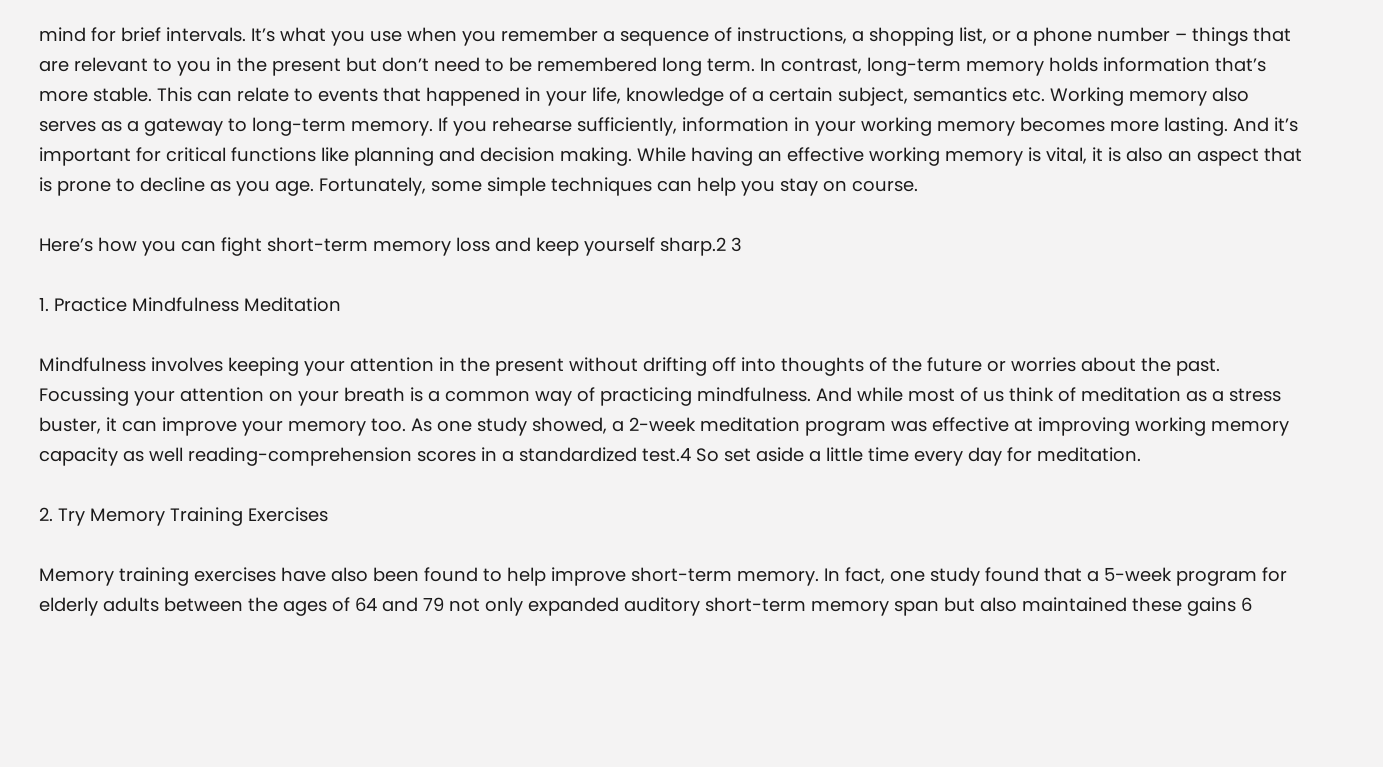mind for brief intervals. It’s what you use when you remember a sequence of instructions, a shopping list, or a phone number – things that are relevant to you in the present but don’t need to be remembered long term. In contrast, long-term memory holds information that’s more stable. This can relate to events that happened in your life, knowledge of a certain subject, semantics etc. Working memory also serves as a gateway to long-term memory. If you rehearse sufficiently, information in your working memory becomes more lasting. And it’s important for critical functions like planning and decision making. While having an effective working memory is vital, it is also an aspect that is prone to decline as you age. Fortunately, some simple techniques can help you stay on course.

Here’s how you can fight short-term memory loss and keep yourself sharp.2 3

1. Practice Mindfulness Meditation

Mindfulness involves keeping your attention in the present without drifting off into thoughts of the future or worries about the past. Focussing your attention on your breath is a common way of practicing mindfulness. And while most of us think of meditation as a stress buster, it can improve your memory too. As one study showed, a 2-week meditation program was effective at improving working memory capacity as well reading-comprehension scores in a standardized test.4 So set aside a little time every day for meditation.

2. Try Memory Training Exercises

Memory training exercises have also been found to help improve short-term memory. In fact, one study found that a 5-week program for elderly adults between the ages of 64 and 79 not only expanded auditory short-term memory span but also maintained these gains 6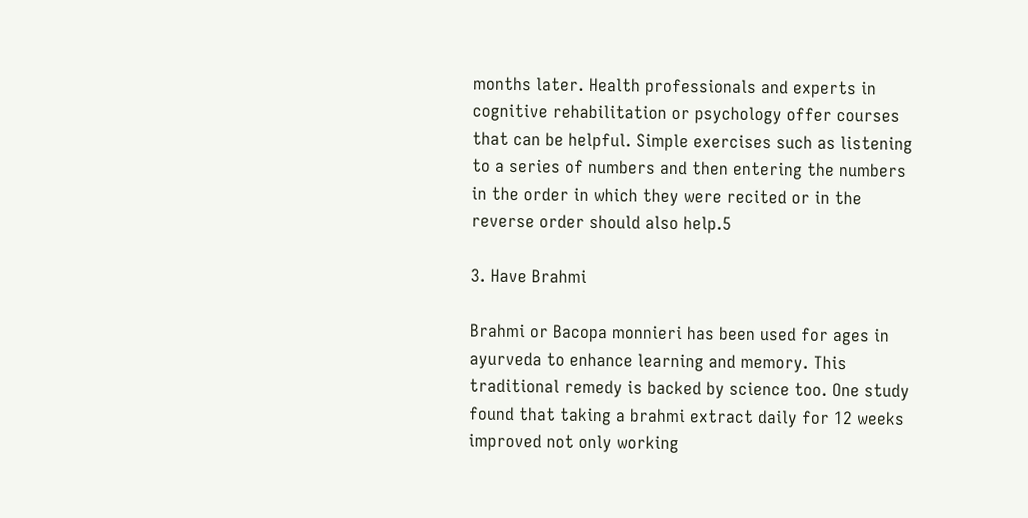months later. Health professionals and experts in cognitive rehabilitation or psychology offer courses that can be helpful. Simple exercises such as listening to a series of numbers and then entering the numbers in the order in which they were recited or in the reverse order should also help.5

3. Have Brahmi

Brahmi or Bacopa monnieri has been used for ages in ayurveda to enhance learning and memory. This traditional remedy is backed by science too. One study found that taking a brahmi extract daily for 12 weeks improved not only working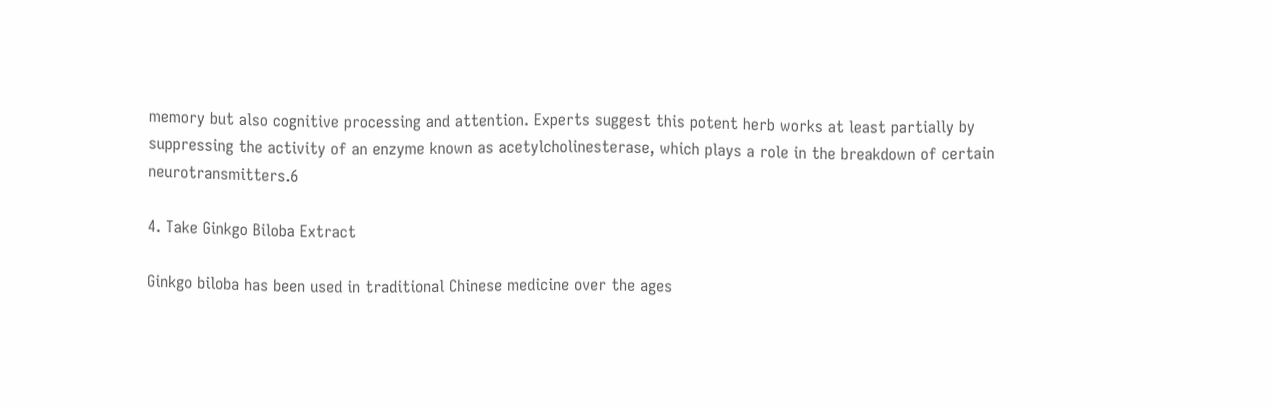memory but also cognitive processing and attention. Experts suggest this potent herb works at least partially by suppressing the activity of an enzyme known as acetylcholinesterase, which plays a role in the breakdown of certain neurotransmitters.6

4. Take Ginkgo Biloba Extract

Ginkgo biloba has been used in traditional Chinese medicine over the ages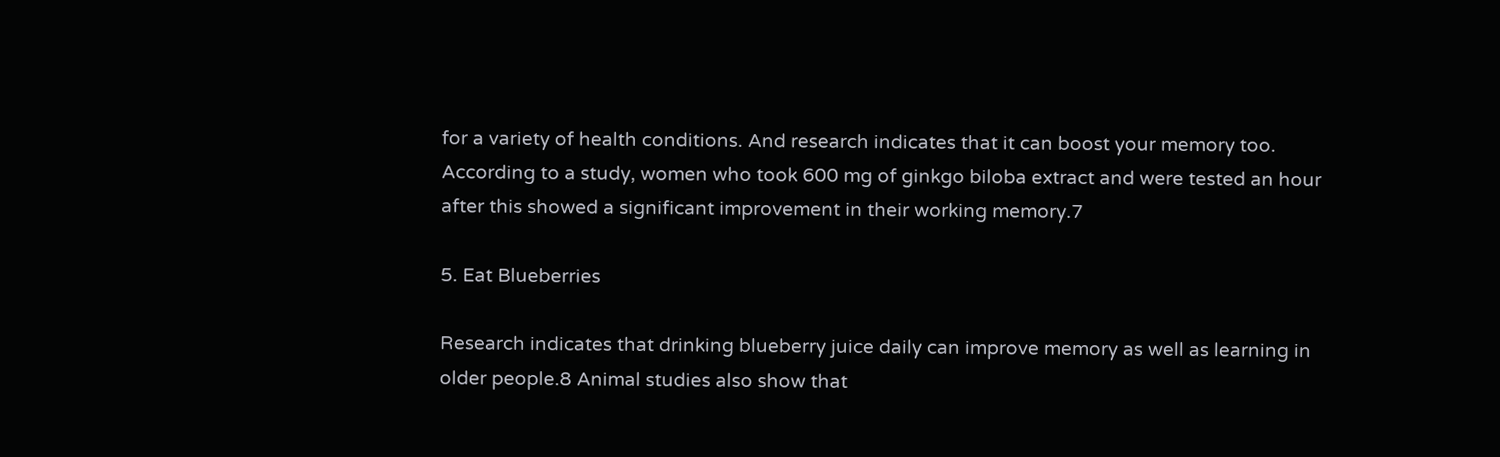for a variety of health conditions. And research indicates that it can boost your memory too. According to a study, women who took 600 mg of ginkgo biloba extract and were tested an hour after this showed a significant improvement in their working memory.7

5. Eat Blueberries

Research indicates that drinking blueberry juice daily can improve memory as well as learning in older people.8 Animal studies also show that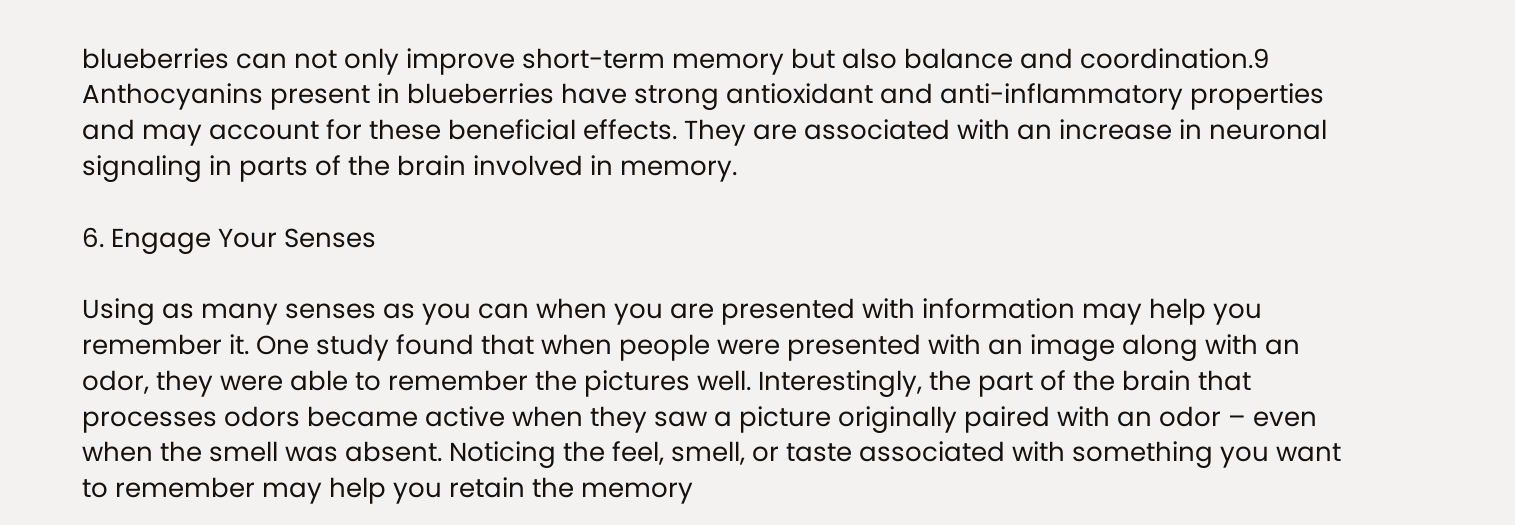blueberries can not only improve short-term memory but also balance and coordination.9 Anthocyanins present in blueberries have strong antioxidant and anti-inflammatory properties and may account for these beneficial effects. They are associated with an increase in neuronal signaling in parts of the brain involved in memory.

6. Engage Your Senses

Using as many senses as you can when you are presented with information may help you remember it. One study found that when people were presented with an image along with an odor, they were able to remember the pictures well. Interestingly, the part of the brain that processes odors became active when they saw a picture originally paired with an odor – even when the smell was absent. Noticing the feel, smell, or taste associated with something you want to remember may help you retain the memory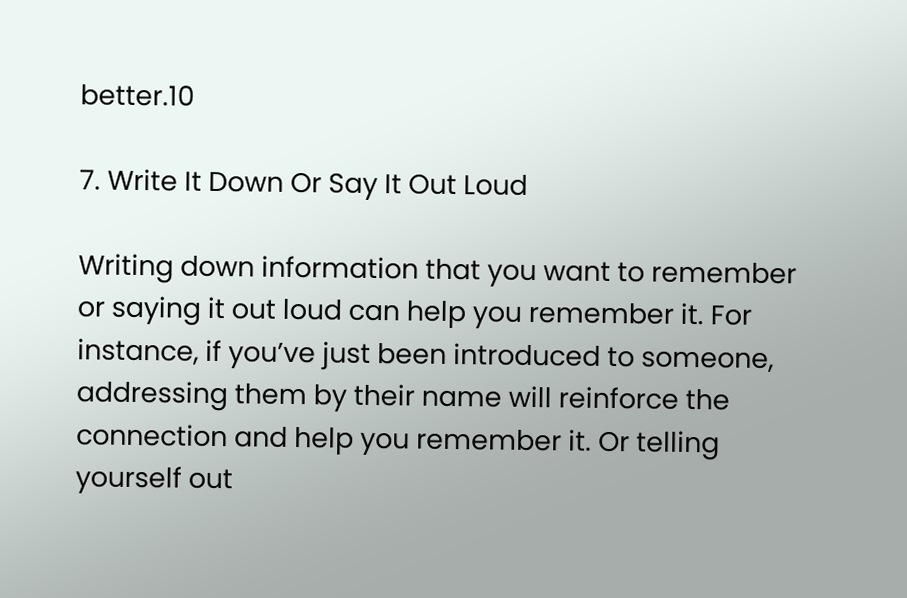better.10

7. Write It Down Or Say It Out Loud

Writing down information that you want to remember or saying it out loud can help you remember it. For instance, if you’ve just been introduced to someone, addressing them by their name will reinforce the connection and help you remember it. Or telling yourself out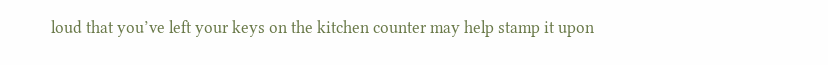loud that you’ve left your keys on the kitchen counter may help stamp it upon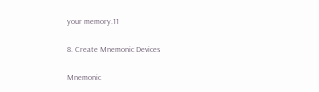your memory.11

8. Create Mnemonic Devices

Mnemonic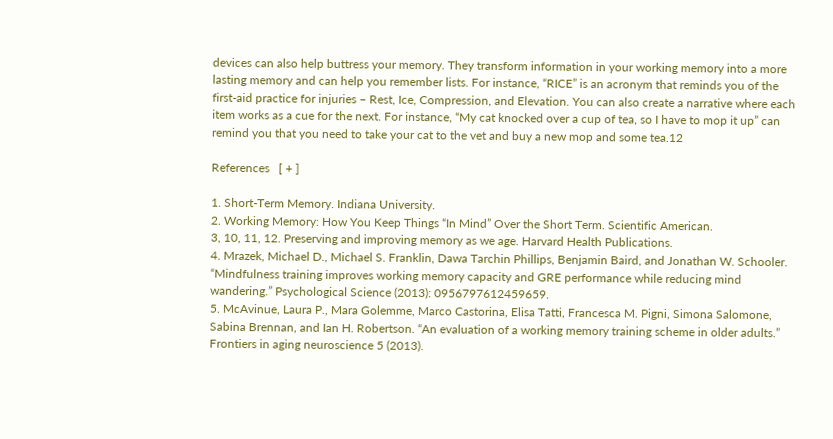devices can also help buttress your memory. They transform information in your working memory into a more lasting memory and can help you remember lists. For instance, “RICE” is an acronym that reminds you of the first-aid practice for injuries – Rest, Ice, Compression, and Elevation. You can also create a narrative where each item works as a cue for the next. For instance, “My cat knocked over a cup of tea, so I have to mop it up” can remind you that you need to take your cat to the vet and buy a new mop and some tea.12

References   [ + ]

1. Short-Term Memory. Indiana University.
2. Working Memory: How You Keep Things “In Mind” Over the Short Term. Scientific American.
3, 10, 11, 12. Preserving and improving memory as we age. Harvard Health Publications.
4. Mrazek, Michael D., Michael S. Franklin, Dawa Tarchin Phillips, Benjamin Baird, and Jonathan W. Schooler. “Mindfulness training improves working memory capacity and GRE performance while reducing mind wandering.” Psychological Science (2013): 0956797612459659.
5. McAvinue, Laura P., Mara Golemme, Marco Castorina, Elisa Tatti, Francesca M. Pigni, Simona Salomone, Sabina Brennan, and Ian H. Robertson. “An evaluation of a working memory training scheme in older adults.” Frontiers in aging neuroscience 5 (2013).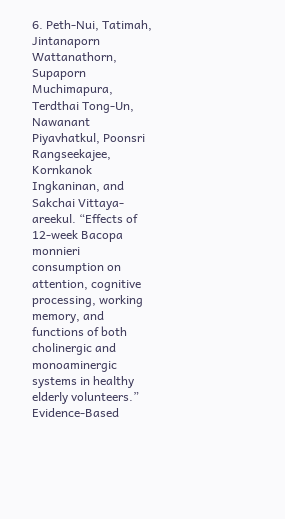6. Peth-Nui, Tatimah, Jintanaporn Wattanathorn, Supaporn Muchimapura, Terdthai Tong-Un, Nawanant Piyavhatkul, Poonsri Rangseekajee, Kornkanok Ingkaninan, and Sakchai Vittaya-areekul. “Effects of 12-week Bacopa monnieri consumption on attention, cognitive processing, working memory, and functions of both cholinergic and monoaminergic systems in healthy elderly volunteers.” Evidence-Based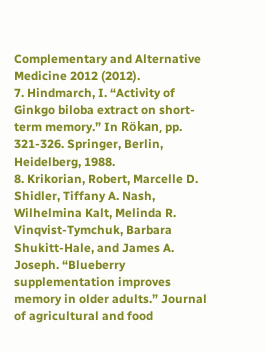Complementary and Alternative Medicine 2012 (2012).
7. Hindmarch, I. “Activity of Ginkgo biloba extract on short-term memory.” In Rökan, pp. 321-326. Springer, Berlin, Heidelberg, 1988.
8. Krikorian, Robert, Marcelle D. Shidler, Tiffany A. Nash, Wilhelmina Kalt, Melinda R. Vinqvist-Tymchuk, Barbara Shukitt-Hale, and James A. Joseph. “Blueberry supplementation improves memory in older adults.” Journal of agricultural and food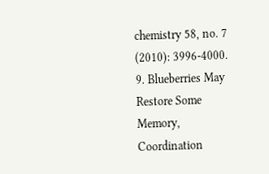chemistry 58, no. 7 (2010): 3996-4000.
9. Blueberries May Restore Some Memory, Coordination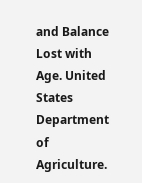and Balance Lost with Age. United States Department of Agriculture.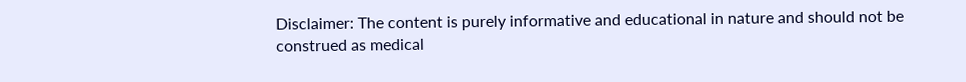Disclaimer: The content is purely informative and educational in nature and should not be construed as medical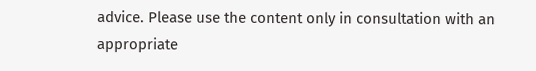advice. Please use the content only in consultation with an appropriate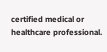certified medical or healthcare professional.